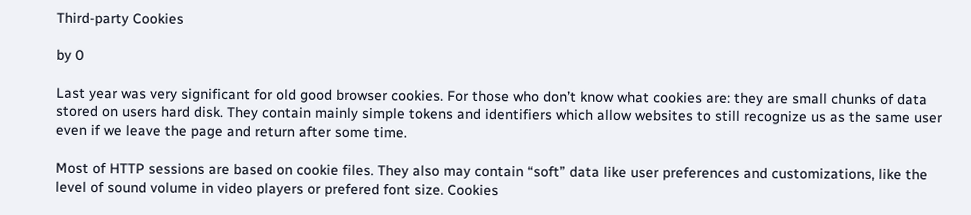Third-party Cookies

by 0

Last year was very significant for old good browser cookies. For those who don’t know what cookies are: they are small chunks of data stored on users hard disk. They contain mainly simple tokens and identifiers which allow websites to still recognize us as the same user even if we leave the page and return after some time.

Most of HTTP sessions are based on cookie files. They also may contain “soft” data like user preferences and customizations, like the level of sound volume in video players or prefered font size. Cookies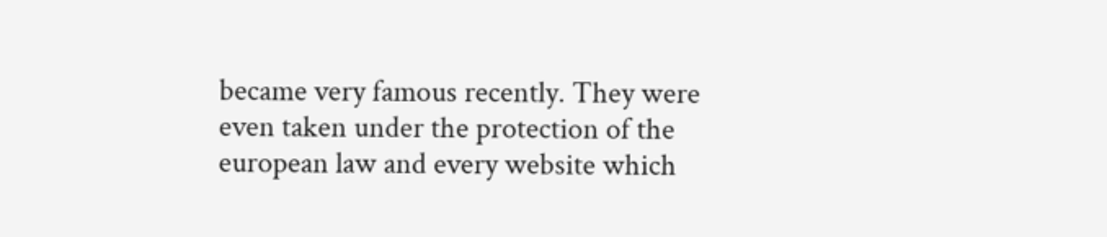became very famous recently. They were even taken under the protection of the european law and every website which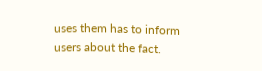uses them has to inform users about the fact.